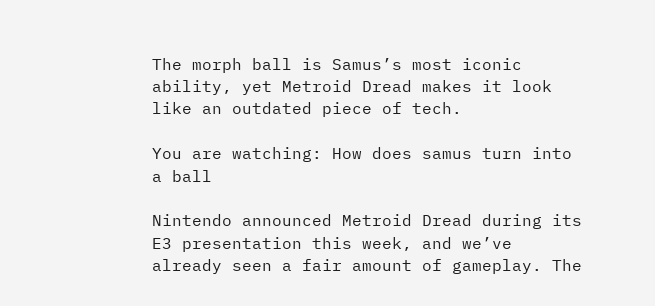The morph ball is Samus’s most iconic ability, yet Metroid Dread makes it look like an outdated piece of tech.

You are watching: How does samus turn into a ball

Nintendo announced Metroid Dread during its E3 presentation this week, and we’ve already seen a fair amount of gameplay. The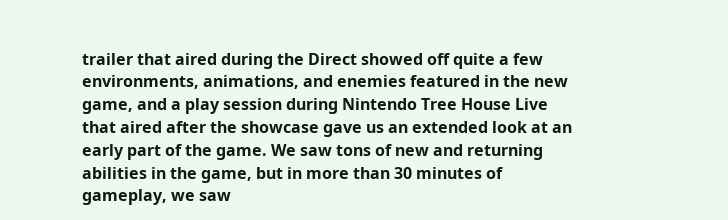trailer that aired during the Direct showed off quite a few environments, animations, and enemies featured in the new game, and a play session during Nintendo Tree House Live that aired after the showcase gave us an extended look at an early part of the game. We saw tons of new and returning abilities in the game, but in more than 30 minutes of gameplay, we saw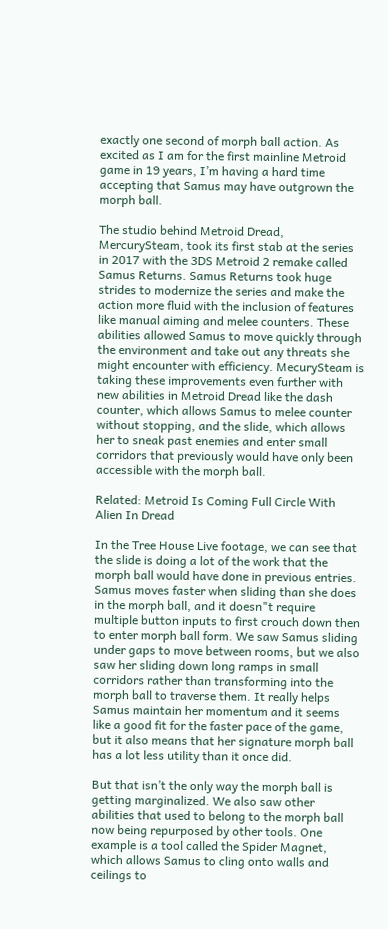exactly one second of morph ball action. As excited as I am for the first mainline Metroid game in 19 years, I’m having a hard time accepting that Samus may have outgrown the morph ball.

The studio behind Metroid Dread, MercurySteam, took its first stab at the series in 2017 with the 3DS Metroid 2 remake called Samus Returns. Samus Returns took huge strides to modernize the series and make the action more fluid with the inclusion of features like manual aiming and melee counters. These abilities allowed Samus to move quickly through the environment and take out any threats she might encounter with efficiency. MecurySteam is taking these improvements even further with new abilities in Metroid Dread like the dash counter, which allows Samus to melee counter without stopping, and the slide, which allows her to sneak past enemies and enter small corridors that previously would have only been accessible with the morph ball.

Related: Metroid Is Coming Full Circle With Alien In Dread

In the Tree House Live footage, we can see that the slide is doing a lot of the work that the morph ball would have done in previous entries. Samus moves faster when sliding than she does in the morph ball, and it doesn"t require multiple button inputs to first crouch down then to enter morph ball form. We saw Samus sliding under gaps to move between rooms, but we also saw her sliding down long ramps in small corridors rather than transforming into the morph ball to traverse them. It really helps Samus maintain her momentum and it seems like a good fit for the faster pace of the game, but it also means that her signature morph ball has a lot less utility than it once did.

But that isn’t the only way the morph ball is getting marginalized. We also saw other abilities that used to belong to the morph ball now being repurposed by other tools. One example is a tool called the Spider Magnet, which allows Samus to cling onto walls and ceilings to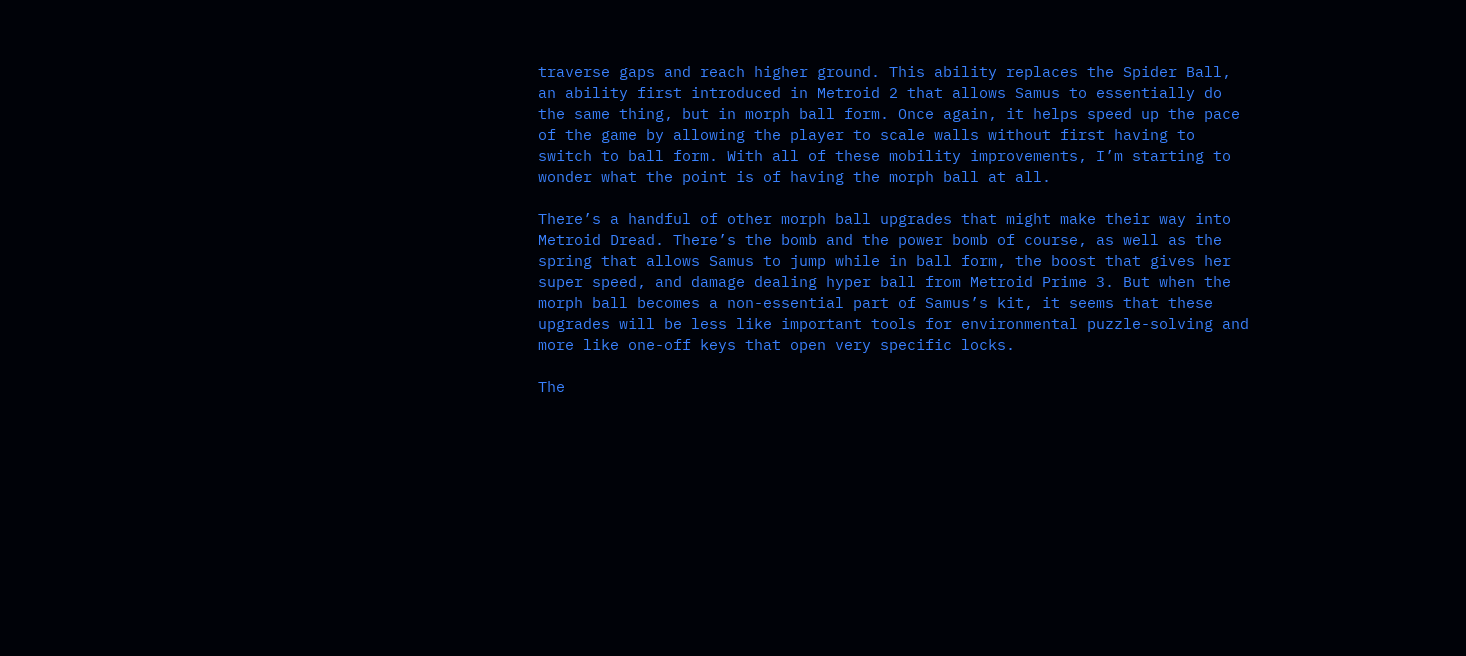traverse gaps and reach higher ground. This ability replaces the Spider Ball, an ability first introduced in Metroid 2 that allows Samus to essentially do the same thing, but in morph ball form. Once again, it helps speed up the pace of the game by allowing the player to scale walls without first having to switch to ball form. With all of these mobility improvements, I’m starting to wonder what the point is of having the morph ball at all.

There’s a handful of other morph ball upgrades that might make their way into Metroid Dread. There’s the bomb and the power bomb of course, as well as the spring that allows Samus to jump while in ball form, the boost that gives her super speed, and damage dealing hyper ball from Metroid Prime 3. But when the morph ball becomes a non-essential part of Samus’s kit, it seems that these upgrades will be less like important tools for environmental puzzle-solving and more like one-off keys that open very specific locks.

The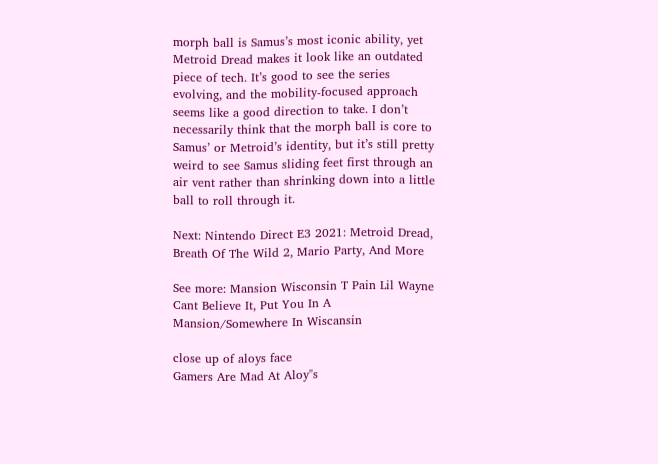morph ball is Samus’s most iconic ability, yet Metroid Dread makes it look like an outdated piece of tech. It’s good to see the series evolving, and the mobility-focused approach seems like a good direction to take. I don’t necessarily think that the morph ball is core to Samus’ or Metroid’s identity, but it’s still pretty weird to see Samus sliding feet first through an air vent rather than shrinking down into a little ball to roll through it.

Next: Nintendo Direct E3 2021: Metroid Dread, Breath Of The Wild 2, Mario Party, And More

See more: Mansion Wisconsin T Pain Lil Wayne Cant Believe It, Put You In A Mansion/Somewhere In Wiscansin

close up of aloys face
Gamers Are Mad At Aloy"s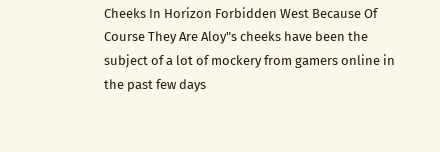Cheeks In Horizon Forbidden West Because Of Course They Are Aloy"s cheeks have been the subject of a lot of mockery from gamers online in the past few days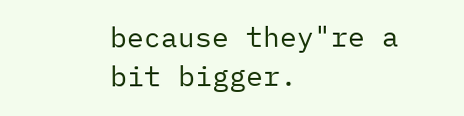because they"re a bit bigger.